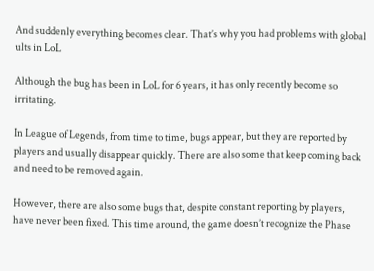And suddenly everything becomes clear. That’s why you had problems with global ults in LoL

Although the bug has been in LoL for 6 years, it has only recently become so irritating.

In League of Legends, from time to time, bugs appear, but they are reported by players and usually disappear quickly. There are also some that keep coming back and need to be removed again.

However, there are also some bugs that, despite constant reporting by players, have never been fixed. This time around, the game doesn’t recognize the Phase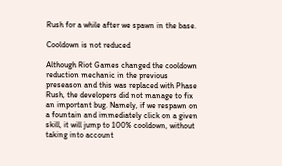Rush for a while after we spawn in the base.

Cooldown is not reduced

Although Riot Games changed the cooldown reduction mechanic in the previous preseason and this was replaced with Phase Rush, the developers did not manage to fix an important bug. Namely, if we respawn on a fountain and immediately click on a given skill, it will jump to 100% cooldown, without taking into account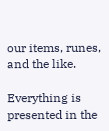our items, runes, and the like.

Everything is presented in the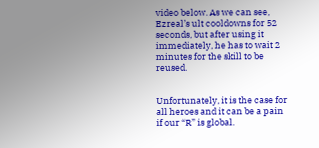video below. As we can see, Ezreal’s ult cooldowns for 52 seconds, but after using it immediately, he has to wait 2 minutes for the skill to be reused.


Unfortunately, it is the case for all heroes and it can be a pain if our “R” is global.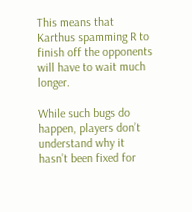This means that Karthus spamming R to finish off the opponents will have to wait much longer.

While such bugs do happen, players don’t understand why it hasn’t been fixed for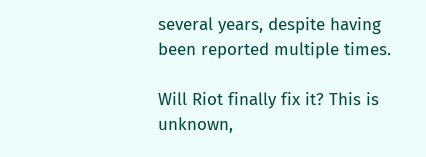several years, despite having been reported multiple times.

Will Riot finally fix it? This is unknown,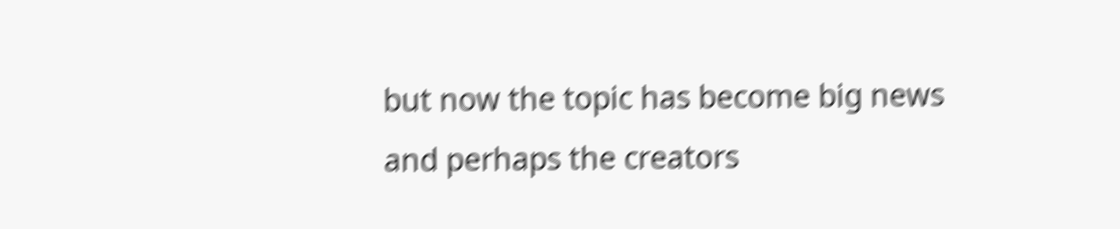but now the topic has become big news and perhaps the creators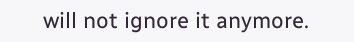will not ignore it anymore.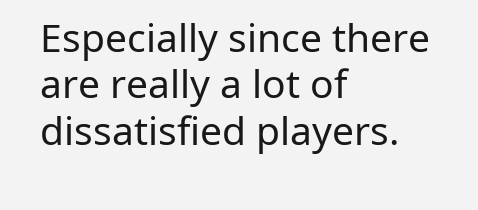Especially since there are really a lot of dissatisfied players.